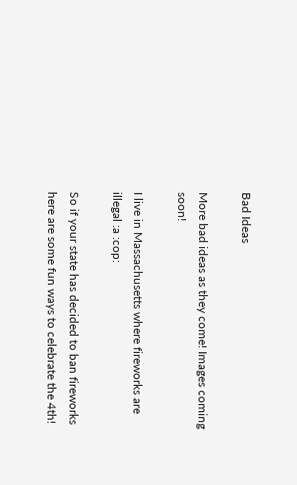Bad Ideas

More bad ideas as they come! Images coming soon!

I live in Massachusetts where fireworks are illegal :a :cop:

So if your state has decided to ban fireworks here are some fun ways to celebrate the 4th!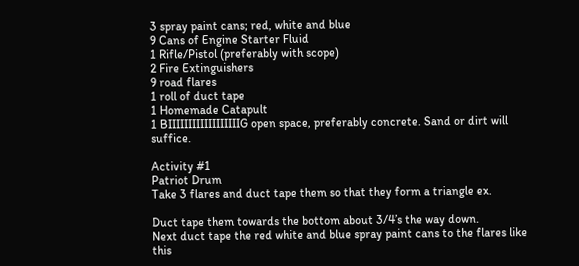3 spray paint cans; red, white and blue
9 Cans of Engine Starter Fluid
1 Rifle/Pistol (preferably with scope)
2 Fire Extinguishers
9 road flares
1 roll of duct tape
1 Homemade Catapult
1 BIIIIIIIIIIIIIIIIIIG open space, preferably concrete. Sand or dirt will suffice.

Activity #1
Patriot Drum
Take 3 flares and duct tape them so that they form a triangle ex.

Duct tape them towards the bottom about 3/4’s the way down.
Next duct tape the red white and blue spray paint cans to the flares like this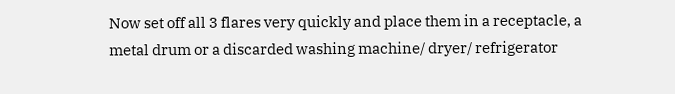Now set off all 3 flares very quickly and place them in a receptacle, a metal drum or a discarded washing machine/ dryer/ refrigerator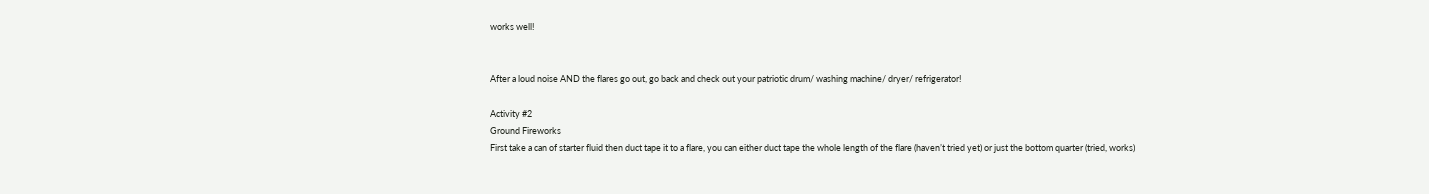works well!


After a loud noise AND the flares go out, go back and check out your patriotic drum/ washing machine/ dryer/ refrigerator!

Activity #2
Ground Fireworks
First take a can of starter fluid then duct tape it to a flare, you can either duct tape the whole length of the flare (haven’t tried yet) or just the bottom quarter (tried, works)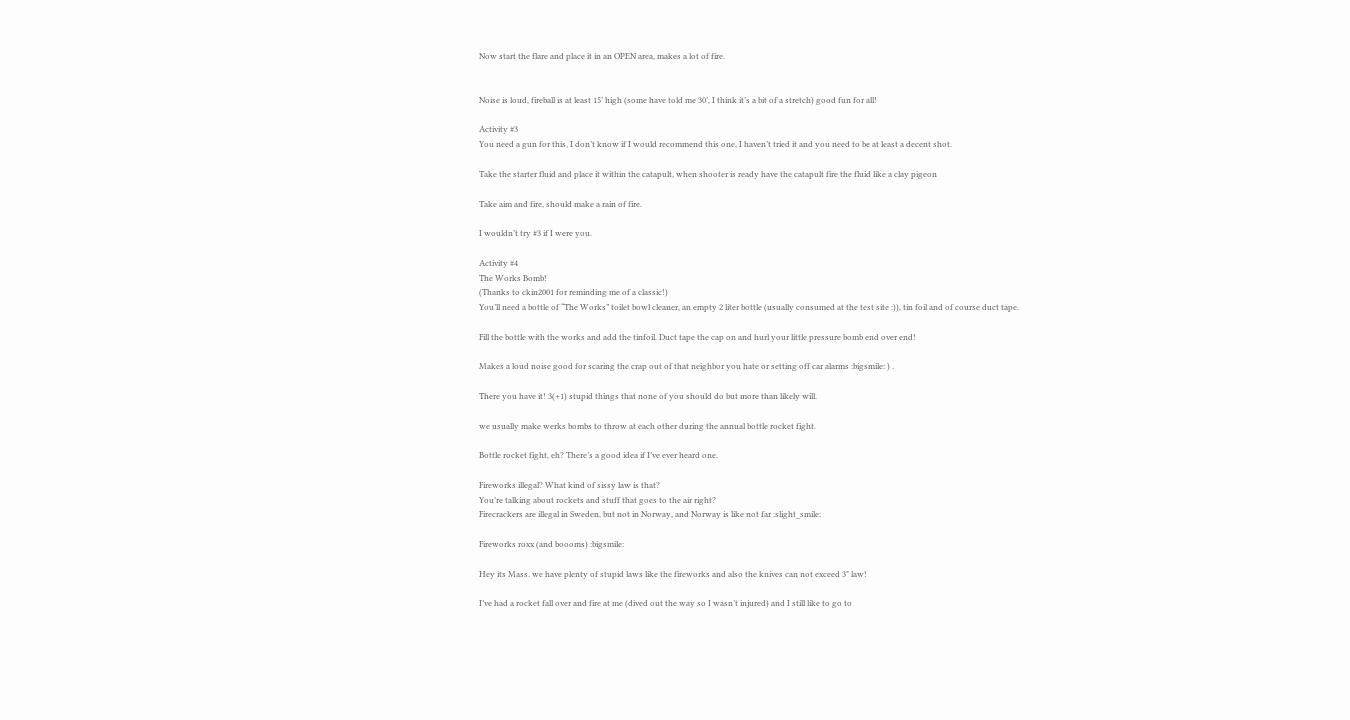Now start the flare and place it in an OPEN area, makes a lot of fire.


Noise is loud, fireball is at least 15’ high (some have told me 30’, I think it’s a bit of a stretch) good fun for all!

Activity #3
You need a gun for this, I don’t know if I would recommend this one, I haven’t tried it and you need to be at least a decent shot.

Take the starter fluid and place it within the catapult, when shooter is ready have the catapult fire the fluid like a clay pigeon

Take aim and fire, should make a rain of fire.

I wouldn’t try #3 if I were you.

Activity #4
The Works Bomb!
(Thanks to ckin2001 for reminding me of a classic!)
You’ll need a bottle of “The Works” toilet bowl cleaner, an empty 2 liter bottle (usually consumed at the test site :)), tin foil and of course duct tape.

Fill the bottle with the works and add the tinfoil. Duct tape the cap on and hurl your little pressure bomb end over end!

Makes a loud noise good for scaring the crap out of that neighbor you hate or setting off car alarms :bigsmile: ) .

There you have it! 3(+1) stupid things that none of you should do but more than likely will.

we usually make werks bombs to throw at each other during the annual bottle rocket fight.

Bottle rocket fight, eh? There’s a good idea if I’ve ever heard one.

Fireworks illegal? What kind of sissy law is that?
You’re talking about rockets and stuff that goes to the air right?
Firecrackers are illegal in Sweden, but not in Norway, and Norway is like not far :slight_smile:

Fireworks roxx (and boooms) :bigsmile:

Hey its Mass. we have plenty of stupid laws like the fireworks and also the knives can not exceed 3" law!

I’ve had a rocket fall over and fire at me (dived out the way so I wasn’t injured) and I still like to go to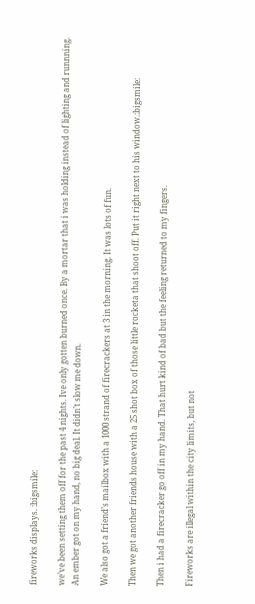fireworks displays. :bigsmile:

we’ve been setting them off for the past 4 nights. Ive only gotten burned once. By a mortar that i was holding instead of lighting and runnning. An ember got on my hand, no big deal. It didn’t slow me down.

We also got a friend’s mailbox with a 1000 strand of firecrackers at 3 in the morning. It was lots of fun.

Then we got another friends house with a 25 shot box of those little rocketa that shoot off. Put it right next to his window.:bigsmile:

Then i had a firecracker go off in my hand. That hurt kind of bad but the feeling returned to my fingers.

Fireworks are illegal within the city limits, but not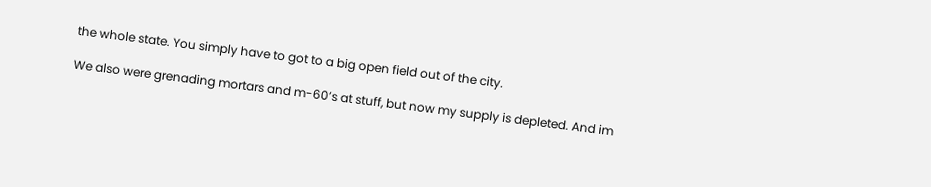the whole state. You simply have to got to a big open field out of the city.

We also were grenading mortars and m-60’s at stuff, but now my supply is depleted. And im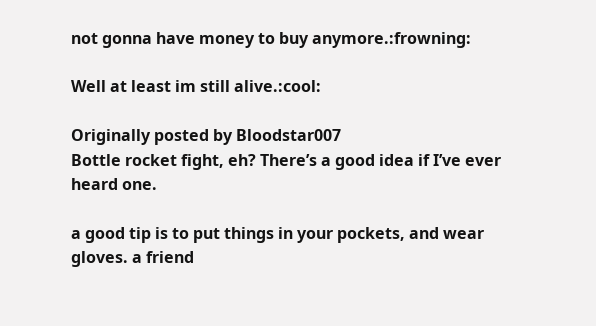not gonna have money to buy anymore.:frowning:

Well at least im still alive.:cool:

Originally posted by Bloodstar007
Bottle rocket fight, eh? There’s a good idea if I’ve ever heard one.

a good tip is to put things in your pockets, and wear gloves. a friend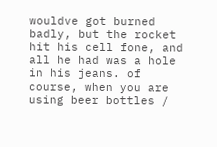wouldve got burned badly, but the rocket hit his cell fone, and all he had was a hole in his jeans. of course, when you are using beer bottles /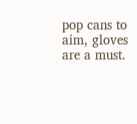pop cans to aim, gloves are a must.